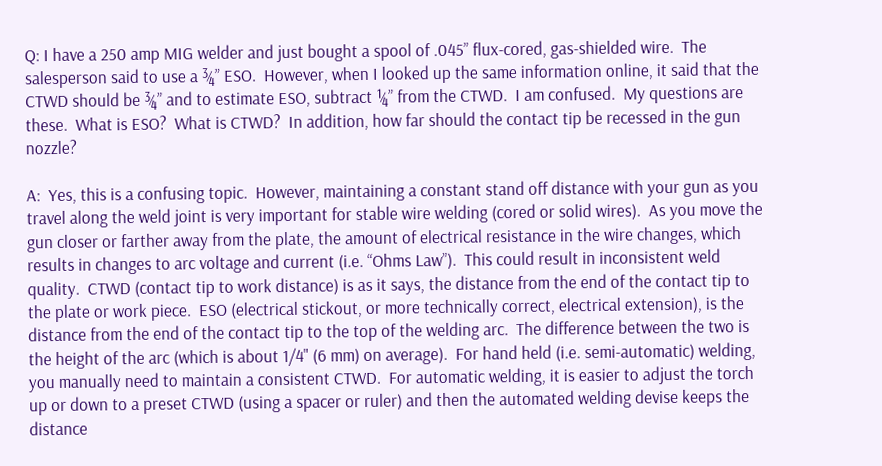Q: I have a 250 amp MIG welder and just bought a spool of .045” flux-cored, gas-shielded wire.  The salesperson said to use a ¾” ESO.  However, when I looked up the same information online, it said that the CTWD should be ¾” and to estimate ESO, subtract ¼” from the CTWD.  I am confused.  My questions are these.  What is ESO?  What is CTWD?  In addition, how far should the contact tip be recessed in the gun nozzle?

A:  Yes, this is a confusing topic.  However, maintaining a constant stand off distance with your gun as you travel along the weld joint is very important for stable wire welding (cored or solid wires).  As you move the gun closer or farther away from the plate, the amount of electrical resistance in the wire changes, which results in changes to arc voltage and current (i.e. “Ohms Law”).  This could result in inconsistent weld quality.  CTWD (contact tip to work distance) is as it says, the distance from the end of the contact tip to the plate or work piece.  ESO (electrical stickout, or more technically correct, electrical extension), is the distance from the end of the contact tip to the top of the welding arc.  The difference between the two is the height of the arc (which is about 1/4" (6 mm) on average).  For hand held (i.e. semi-automatic) welding, you manually need to maintain a consistent CTWD.  For automatic welding, it is easier to adjust the torch up or down to a preset CTWD (using a spacer or ruler) and then the automated welding devise keeps the distance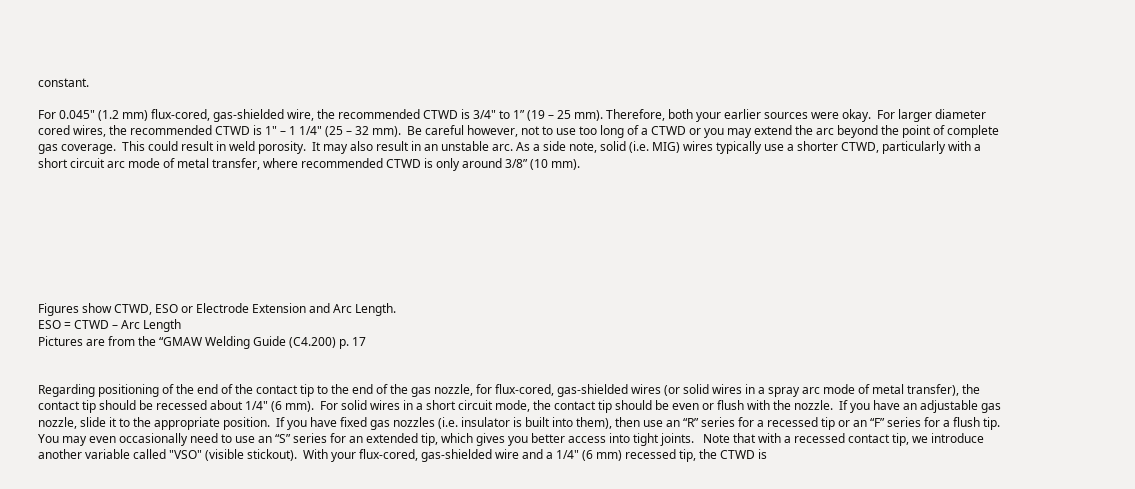constant.

For 0.045" (1.2 mm) flux-cored, gas-shielded wire, the recommended CTWD is 3/4" to 1” (19 – 25 mm). Therefore, both your earlier sources were okay.  For larger diameter cored wires, the recommended CTWD is 1" – 1 1/4" (25 – 32 mm).  Be careful however, not to use too long of a CTWD or you may extend the arc beyond the point of complete gas coverage.  This could result in weld porosity.  It may also result in an unstable arc. As a side note, solid (i.e. MIG) wires typically use a shorter CTWD, particularly with a short circuit arc mode of metal transfer, where recommended CTWD is only around 3/8” (10 mm).








Figures show CTWD, ESO or Electrode Extension and Arc Length.
ESO = CTWD – Arc Length
Pictures are from the “GMAW Welding Guide (C4.200) p. 17


Regarding positioning of the end of the contact tip to the end of the gas nozzle, for flux-cored, gas-shielded wires (or solid wires in a spray arc mode of metal transfer), the contact tip should be recessed about 1/4" (6 mm).  For solid wires in a short circuit mode, the contact tip should be even or flush with the nozzle.  If you have an adjustable gas nozzle, slide it to the appropriate position.  If you have fixed gas nozzles (i.e. insulator is built into them), then use an “R” series for a recessed tip or an “F” series for a flush tip.  You may even occasionally need to use an “S” series for an extended tip, which gives you better access into tight joints.   Note that with a recessed contact tip, we introduce another variable called "VSO" (visible stickout).  With your flux-cored, gas-shielded wire and a 1/4" (6 mm) recessed tip, the CTWD is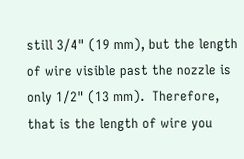still 3/4" (19 mm), but the length of wire visible past the nozzle is only 1/2" (13 mm).  Therefore, that is the length of wire you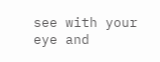see with your eye and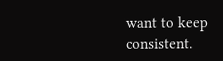want to keep consistent.